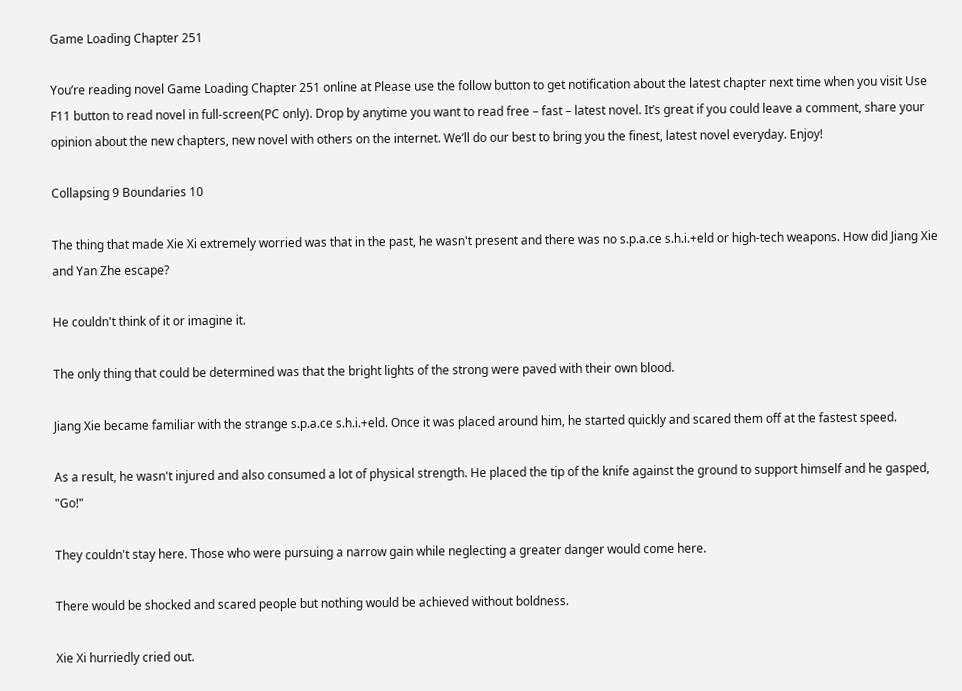Game Loading Chapter 251

You’re reading novel Game Loading Chapter 251 online at Please use the follow button to get notification about the latest chapter next time when you visit Use F11 button to read novel in full-screen(PC only). Drop by anytime you want to read free – fast – latest novel. It’s great if you could leave a comment, share your opinion about the new chapters, new novel with others on the internet. We’ll do our best to bring you the finest, latest novel everyday. Enjoy!

Collapsing 9 Boundaries 10

The thing that made Xie Xi extremely worried was that in the past, he wasn't present and there was no s.p.a.ce s.h.i.+eld or high-tech weapons. How did Jiang Xie and Yan Zhe escape?

He couldn't think of it or imagine it.

The only thing that could be determined was that the bright lights of the strong were paved with their own blood.

Jiang Xie became familiar with the strange s.p.a.ce s.h.i.+eld. Once it was placed around him, he started quickly and scared them off at the fastest speed.

As a result, he wasn't injured and also consumed a lot of physical strength. He placed the tip of the knife against the ground to support himself and he gasped, "Go!"

They couldn't stay here. Those who were pursuing a narrow gain while neglecting a greater danger would come here.

There would be shocked and scared people but nothing would be achieved without boldness.

Xie Xi hurriedly cried out.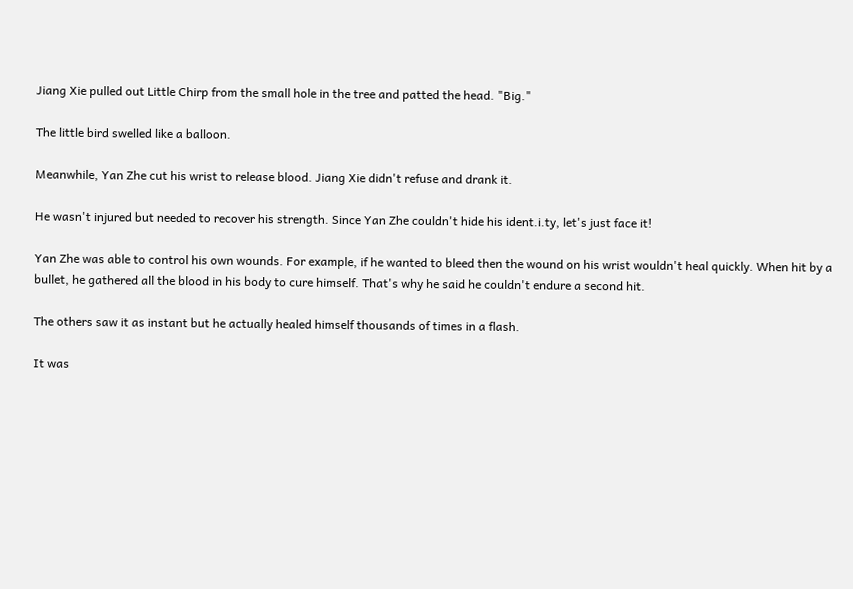Jiang Xie pulled out Little Chirp from the small hole in the tree and patted the head. "Big."

The little bird swelled like a balloon.

Meanwhile, Yan Zhe cut his wrist to release blood. Jiang Xie didn't refuse and drank it.

He wasn't injured but needed to recover his strength. Since Yan Zhe couldn't hide his ident.i.ty, let's just face it!

Yan Zhe was able to control his own wounds. For example, if he wanted to bleed then the wound on his wrist wouldn't heal quickly. When hit by a bullet, he gathered all the blood in his body to cure himself. That's why he said he couldn't endure a second hit.

The others saw it as instant but he actually healed himself thousands of times in a flash.

It was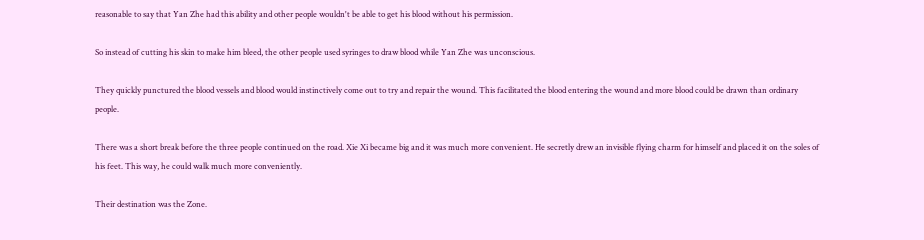reasonable to say that Yan Zhe had this ability and other people wouldn't be able to get his blood without his permission.

So instead of cutting his skin to make him bleed, the other people used syringes to draw blood while Yan Zhe was unconscious.

They quickly punctured the blood vessels and blood would instinctively come out to try and repair the wound. This facilitated the blood entering the wound and more blood could be drawn than ordinary people.

There was a short break before the three people continued on the road. Xie Xi became big and it was much more convenient. He secretly drew an invisible flying charm for himself and placed it on the soles of his feet. This way, he could walk much more conveniently.

Their destination was the Zone.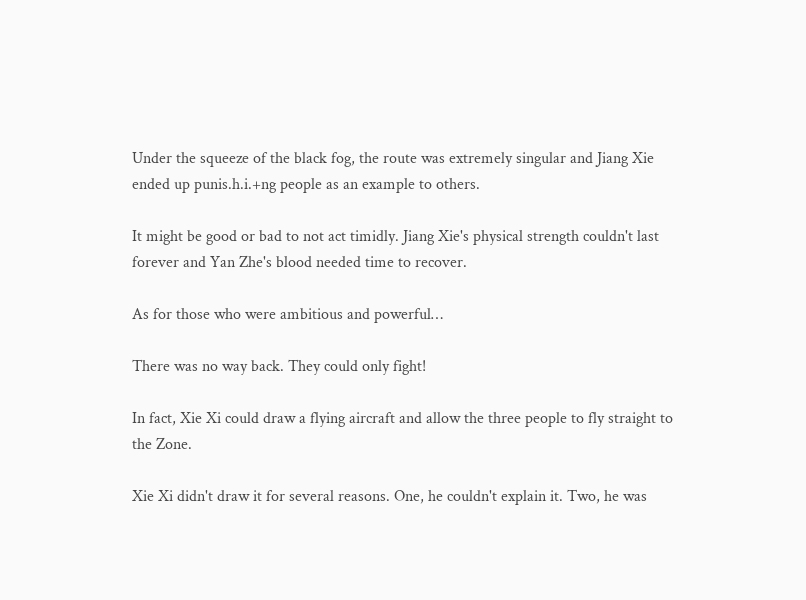Under the squeeze of the black fog, the route was extremely singular and Jiang Xie ended up punis.h.i.+ng people as an example to others.

It might be good or bad to not act timidly. Jiang Xie's physical strength couldn't last forever and Yan Zhe's blood needed time to recover.

As for those who were ambitious and powerful…

There was no way back. They could only fight!

In fact, Xie Xi could draw a flying aircraft and allow the three people to fly straight to the Zone.

Xie Xi didn't draw it for several reasons. One, he couldn't explain it. Two, he was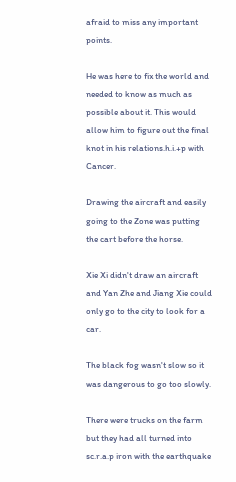afraid to miss any important points.

He was here to fix the world and needed to know as much as possible about it. This would allow him to figure out the final knot in his relations.h.i.+p with Cancer.

Drawing the aircraft and easily going to the Zone was putting the cart before the horse.

Xie Xi didn't draw an aircraft and Yan Zhe and Jiang Xie could only go to the city to look for a car.

The black fog wasn't slow so it was dangerous to go too slowly.

There were trucks on the farm but they had all turned into sc.r.a.p iron with the earthquake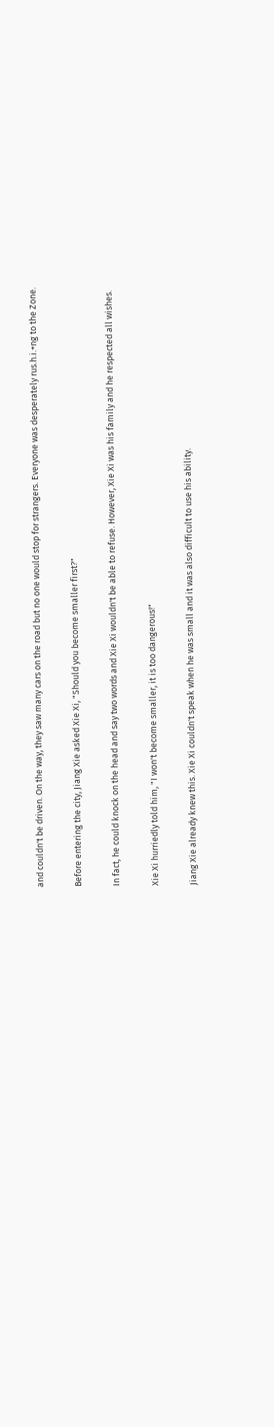and couldn't be driven. On the way, they saw many cars on the road but no one would stop for strangers. Everyone was desperately rus.h.i.+ng to the Zone.

Before entering the city, Jiang Xie asked Xie Xi, "Should you become smaller first?"

In fact, he could knock on the head and say two words and Xie Xi wouldn't be able to refuse. However, Xie Xi was his family and he respected all wishes.

Xie Xi hurriedly told him, "I won't become smaller, it is too dangerous!"

Jiang Xie already knew this. Xie Xi couldn't speak when he was small and it was also difficult to use his ability.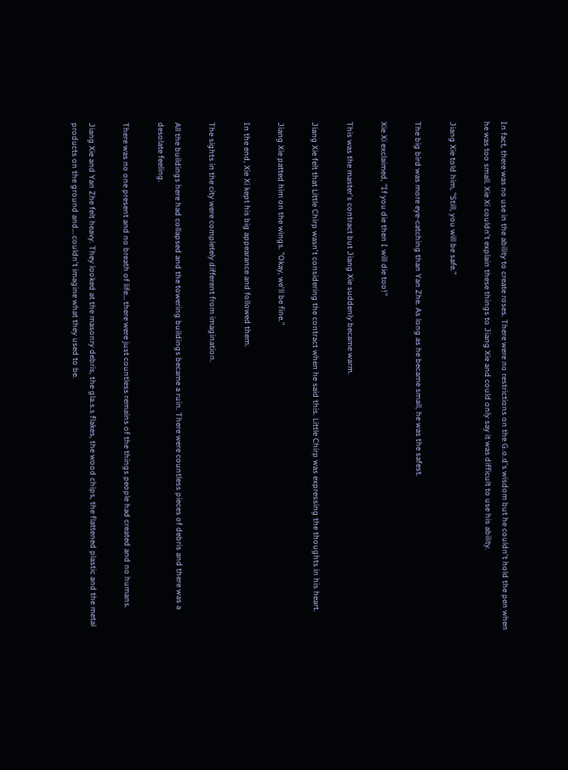In fact, there was no use in the ability to create roses. There were no restrictions on the G.o.d's wisdom but he couldn't hold the pen when he was too small. Xie Xi couldn't explain these things to Jiang Xie and could only say it was difficult to use his ability.

Jiang Xie told him, "Still, you will be safe."

The big bird was more eye-catching than Yan Zhe. As long as he became small, he was the safest.

Xie Xi exclaimed, "If you die then I will die too!"

This was the master's contract but Jiang Xie suddenly became warm.

Jiang Xie felt that Little Chirp wasn't considering the contract when he said this. Little Chirp was expressing the thoughts in his heart.

Jiang Xie patted him on the wings. "Okay, we'll be fine."

In the end, Xie Xi kept his big appearance and followed them.

The sights in the city were completely different from imagination.

All the buildings here had collapsed and the towering buildings became a ruin. There were countless pieces of debris and there was a desolate feeling.

There was no one present and no breath of life… there were just countless remains of the things people had created and no humans.

Jiang Xie and Yan Zhe felt heavy. They looked at the masonry debris, the gla.s.s flakes, the wood chips, the flattened plastic and the metal products on the ground and… couldn't imagine what they used to be.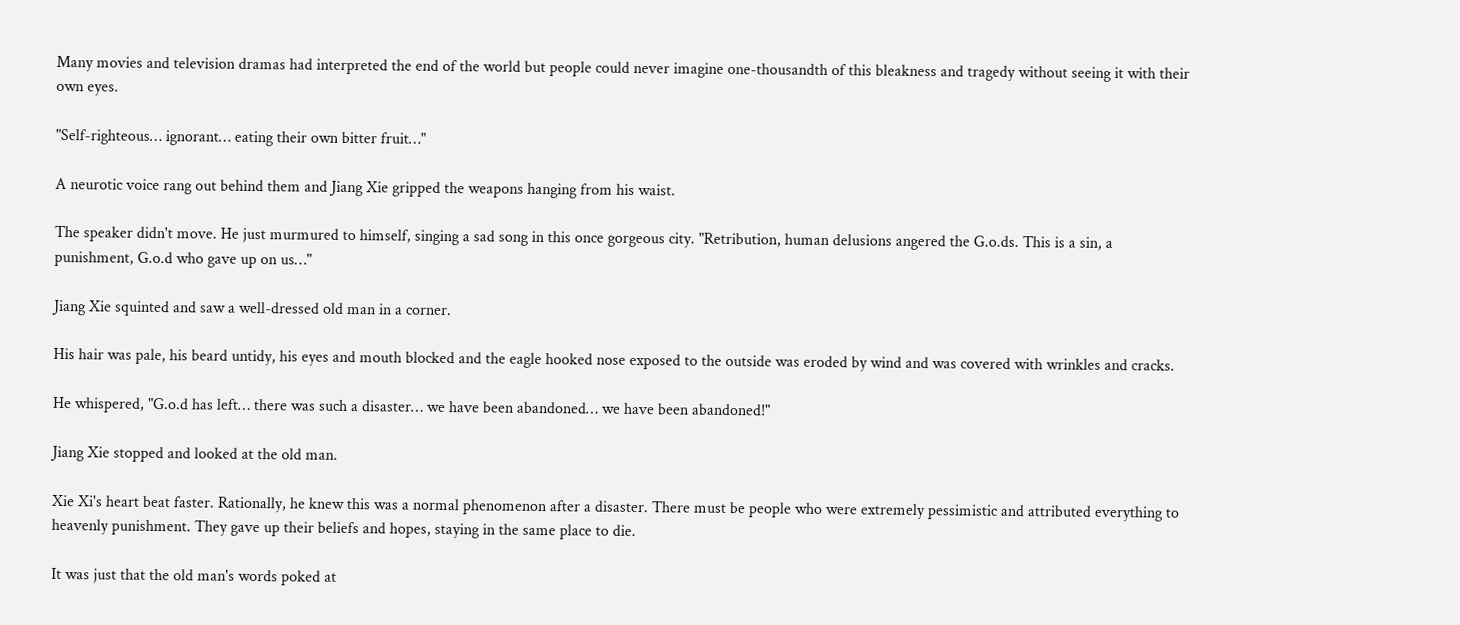Many movies and television dramas had interpreted the end of the world but people could never imagine one-thousandth of this bleakness and tragedy without seeing it with their own eyes.

"Self-righteous… ignorant… eating their own bitter fruit…"

A neurotic voice rang out behind them and Jiang Xie gripped the weapons hanging from his waist.

The speaker didn't move. He just murmured to himself, singing a sad song in this once gorgeous city. "Retribution, human delusions angered the G.o.ds. This is a sin, a punishment, G.o.d who gave up on us…"

Jiang Xie squinted and saw a well-dressed old man in a corner.

His hair was pale, his beard untidy, his eyes and mouth blocked and the eagle hooked nose exposed to the outside was eroded by wind and was covered with wrinkles and cracks.

He whispered, "G.o.d has left… there was such a disaster… we have been abandoned… we have been abandoned!"

Jiang Xie stopped and looked at the old man.

Xie Xi's heart beat faster. Rationally, he knew this was a normal phenomenon after a disaster. There must be people who were extremely pessimistic and attributed everything to heavenly punishment. They gave up their beliefs and hopes, staying in the same place to die.

It was just that the old man's words poked at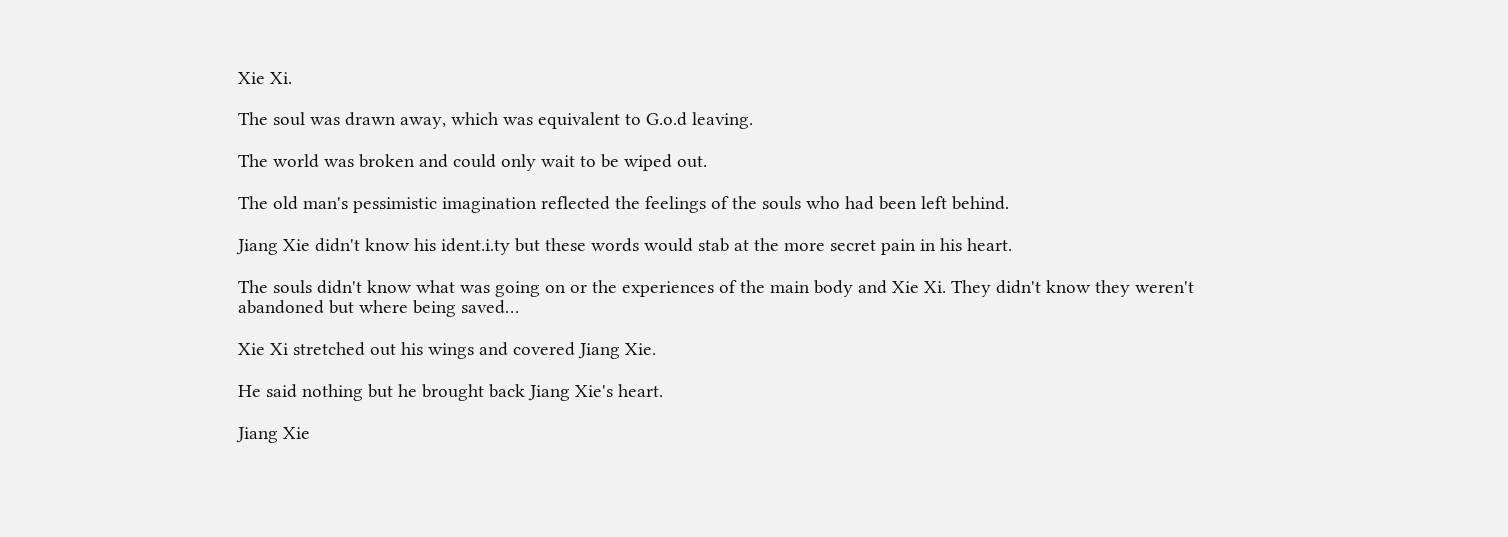Xie Xi.

The soul was drawn away, which was equivalent to G.o.d leaving.

The world was broken and could only wait to be wiped out.

The old man's pessimistic imagination reflected the feelings of the souls who had been left behind.

Jiang Xie didn't know his ident.i.ty but these words would stab at the more secret pain in his heart.

The souls didn't know what was going on or the experiences of the main body and Xie Xi. They didn't know they weren't abandoned but where being saved…

Xie Xi stretched out his wings and covered Jiang Xie.

He said nothing but he brought back Jiang Xie's heart.

Jiang Xie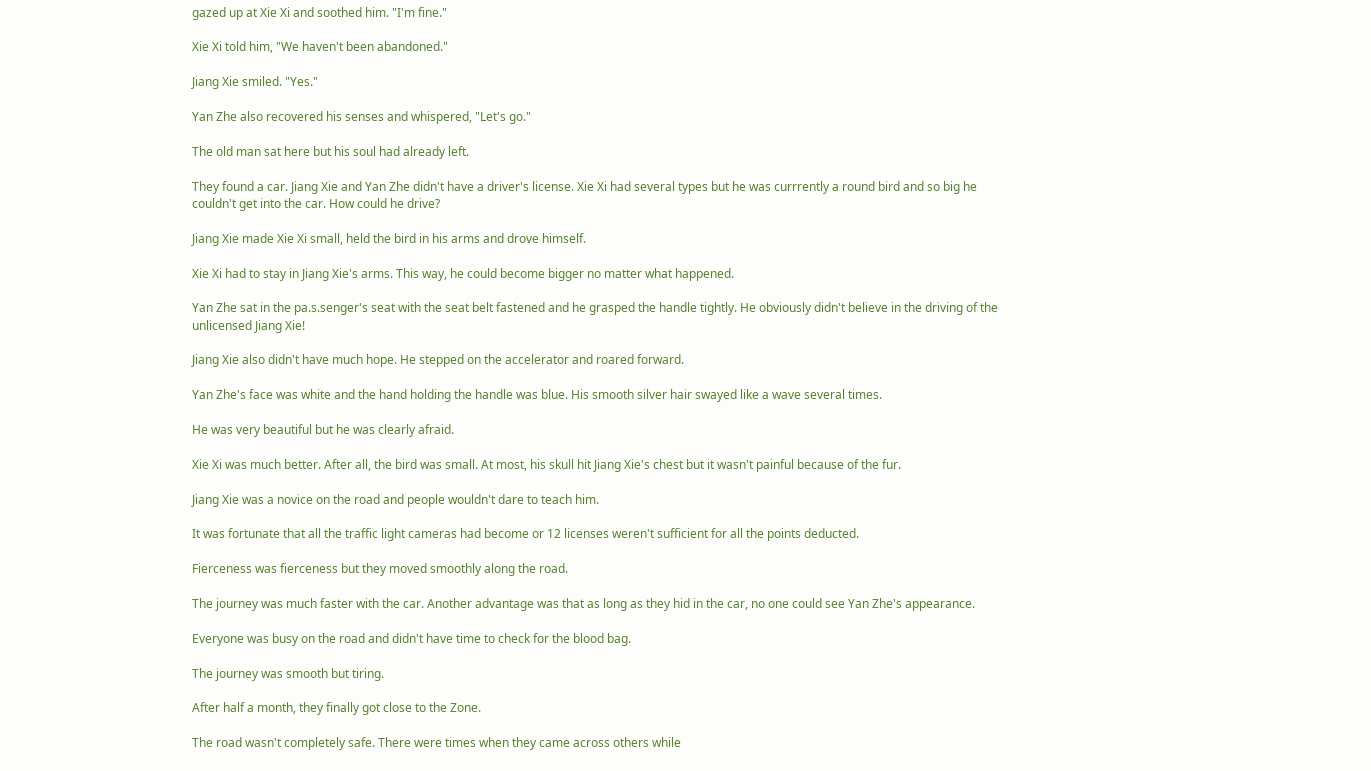gazed up at Xie Xi and soothed him. "I'm fine."

Xie Xi told him, "We haven't been abandoned."

Jiang Xie smiled. "Yes."

Yan Zhe also recovered his senses and whispered, "Let's go."

The old man sat here but his soul had already left.

They found a car. Jiang Xie and Yan Zhe didn't have a driver's license. Xie Xi had several types but he was currrently a round bird and so big he couldn't get into the car. How could he drive?

Jiang Xie made Xie Xi small, held the bird in his arms and drove himself.

Xie Xi had to stay in Jiang Xie's arms. This way, he could become bigger no matter what happened.

Yan Zhe sat in the pa.s.senger's seat with the seat belt fastened and he grasped the handle tightly. He obviously didn't believe in the driving of the unlicensed Jiang Xie!

Jiang Xie also didn't have much hope. He stepped on the accelerator and roared forward.

Yan Zhe's face was white and the hand holding the handle was blue. His smooth silver hair swayed like a wave several times.

He was very beautiful but he was clearly afraid.

Xie Xi was much better. After all, the bird was small. At most, his skull hit Jiang Xie's chest but it wasn't painful because of the fur.

Jiang Xie was a novice on the road and people wouldn't dare to teach him.

It was fortunate that all the traffic light cameras had become or 12 licenses weren't sufficient for all the points deducted.

Fierceness was fierceness but they moved smoothly along the road.

The journey was much faster with the car. Another advantage was that as long as they hid in the car, no one could see Yan Zhe's appearance.

Everyone was busy on the road and didn't have time to check for the blood bag.

The journey was smooth but tiring.

After half a month, they finally got close to the Zone.

The road wasn't completely safe. There were times when they came across others while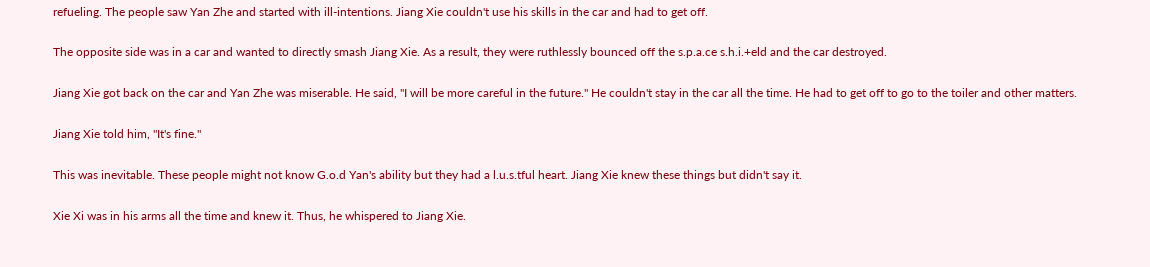refueling. The people saw Yan Zhe and started with ill-intentions. Jiang Xie couldn't use his skills in the car and had to get off.

The opposite side was in a car and wanted to directly smash Jiang Xie. As a result, they were ruthlessly bounced off the s.p.a.ce s.h.i.+eld and the car destroyed.

Jiang Xie got back on the car and Yan Zhe was miserable. He said, "I will be more careful in the future." He couldn't stay in the car all the time. He had to get off to go to the toiler and other matters.

Jiang Xie told him, "It's fine."

This was inevitable. These people might not know G.o.d Yan's ability but they had a l.u.s.tful heart. Jiang Xie knew these things but didn't say it.

Xie Xi was in his arms all the time and knew it. Thus, he whispered to Jiang Xie.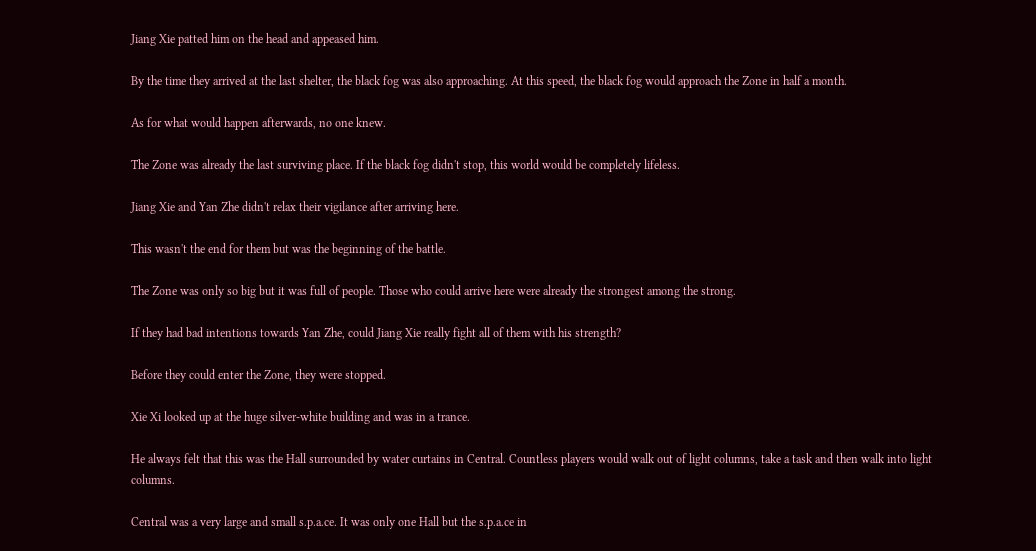Jiang Xie patted him on the head and appeased him.

By the time they arrived at the last shelter, the black fog was also approaching. At this speed, the black fog would approach the Zone in half a month.

As for what would happen afterwards, no one knew.

The Zone was already the last surviving place. If the black fog didn't stop, this world would be completely lifeless.

Jiang Xie and Yan Zhe didn't relax their vigilance after arriving here.

This wasn't the end for them but was the beginning of the battle.

The Zone was only so big but it was full of people. Those who could arrive here were already the strongest among the strong.

If they had bad intentions towards Yan Zhe, could Jiang Xie really fight all of them with his strength?

Before they could enter the Zone, they were stopped.

Xie Xi looked up at the huge silver-white building and was in a trance.

He always felt that this was the Hall surrounded by water curtains in Central. Countless players would walk out of light columns, take a task and then walk into light columns.

Central was a very large and small s.p.a.ce. It was only one Hall but the s.p.a.ce in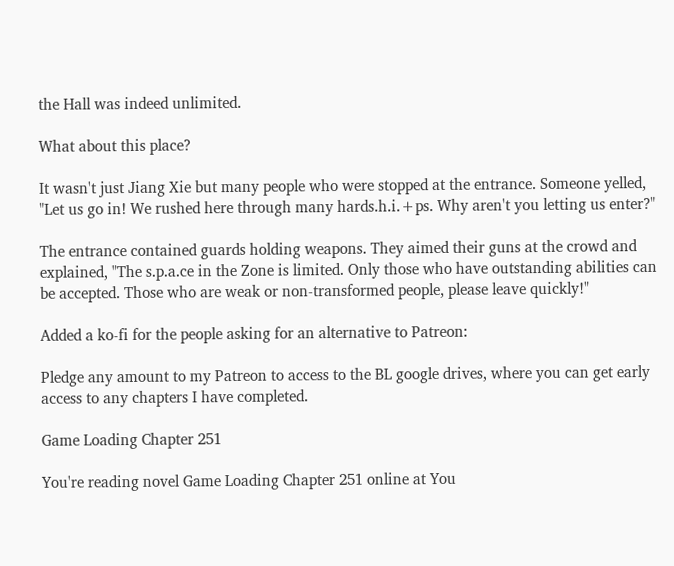the Hall was indeed unlimited.

What about this place?

It wasn't just Jiang Xie but many people who were stopped at the entrance. Someone yelled, "Let us go in! We rushed here through many hards.h.i.+ps. Why aren't you letting us enter?"

The entrance contained guards holding weapons. They aimed their guns at the crowd and explained, "The s.p.a.ce in the Zone is limited. Only those who have outstanding abilities can be accepted. Those who are weak or non-transformed people, please leave quickly!"

Added a ko-fi for the people asking for an alternative to Patreon:

Pledge any amount to my Patreon to access to the BL google drives, where you can get early access to any chapters I have completed.

Game Loading Chapter 251

You're reading novel Game Loading Chapter 251 online at You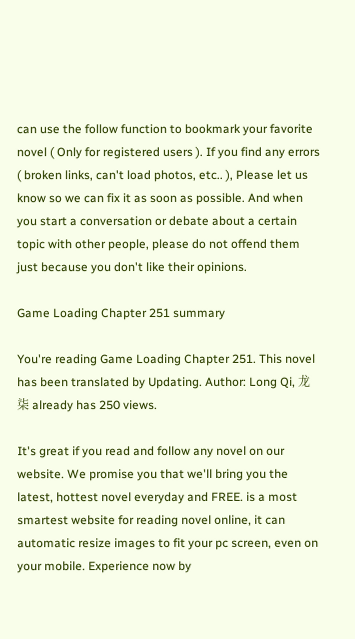can use the follow function to bookmark your favorite novel ( Only for registered users ). If you find any errors ( broken links, can't load photos, etc.. ), Please let us know so we can fix it as soon as possible. And when you start a conversation or debate about a certain topic with other people, please do not offend them just because you don't like their opinions.

Game Loading Chapter 251 summary

You're reading Game Loading Chapter 251. This novel has been translated by Updating. Author: Long Qi, 龙柒 already has 250 views.

It's great if you read and follow any novel on our website. We promise you that we'll bring you the latest, hottest novel everyday and FREE. is a most smartest website for reading novel online, it can automatic resize images to fit your pc screen, even on your mobile. Experience now by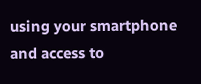using your smartphone and access to